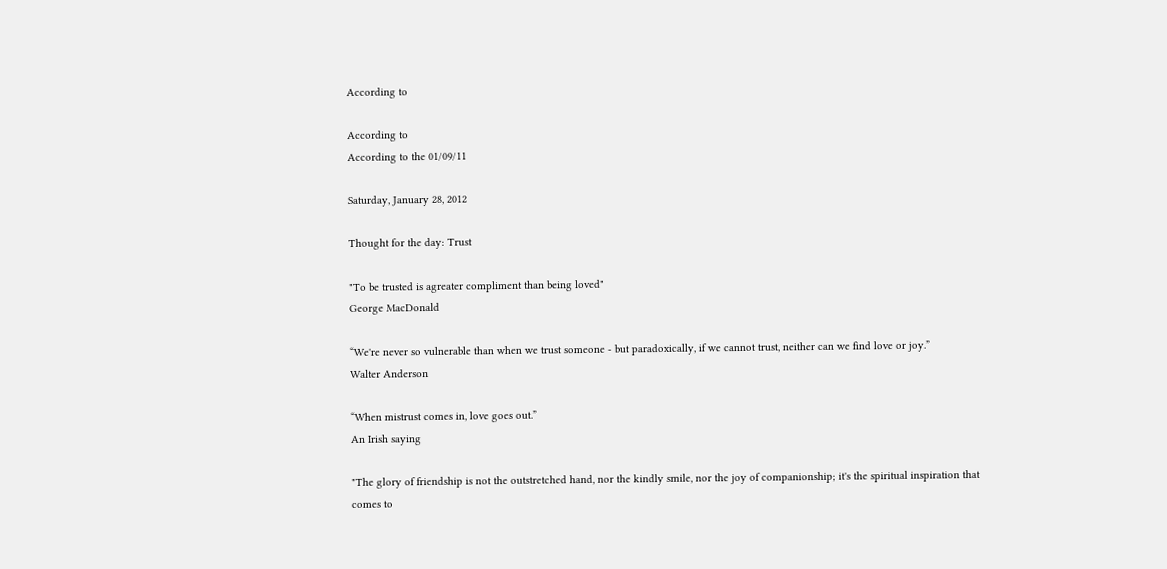According to

According to
According to the 01/09/11

Saturday, January 28, 2012

Thought for the day: Trust

"To be trusted is agreater compliment than being loved"
George MacDonald

“We're never so vulnerable than when we trust someone - but paradoxically, if we cannot trust, neither can we find love or joy.”
Walter Anderson

“When mistrust comes in, love goes out.”
An Irish saying

"The glory of friendship is not the outstretched hand, nor the kindly smile, nor the joy of companionship; it's the spiritual inspiration that comes to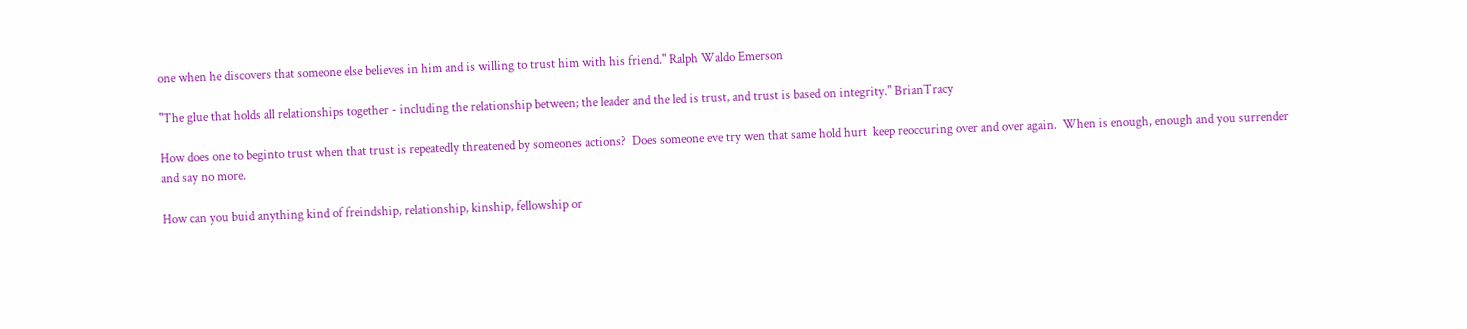one when he discovers that someone else believes in him and is willing to trust him with his friend." Ralph Waldo Emerson

"The glue that holds all relationships together - including the relationship between; the leader and the led is trust, and trust is based on integrity." BrianTracy

How does one to beginto trust when that trust is repeatedly threatened by someones actions?  Does someone eve try wen that same hold hurt  keep reoccuring over and over again.  When is enough, enough and you surrender and say no more.

How can you buid anything kind of freindship, relationship, kinship, fellowship or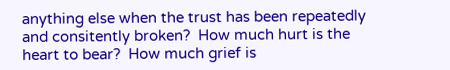anything else when the trust has been repeatedly and consitently broken?  How much hurt is the heart to bear?  How much grief is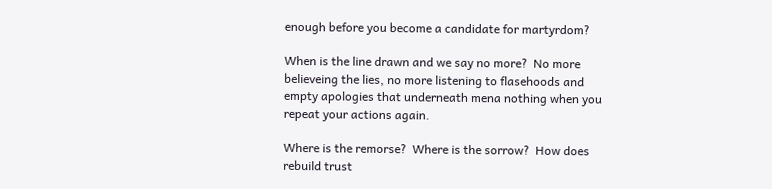enough before you become a candidate for martyrdom?

When is the line drawn and we say no more?  No more believeing the lies, no more listening to flasehoods and empty apologies that underneath mena nothing when you repeat your actions again.

Where is the remorse?  Where is the sorrow?  How does rebuild trust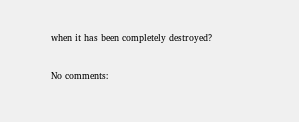when it has been completely destroyed?

No comments: